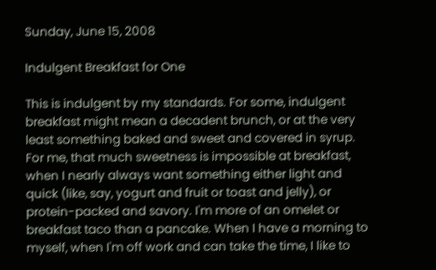Sunday, June 15, 2008

Indulgent Breakfast for One

This is indulgent by my standards. For some, indulgent breakfast might mean a decadent brunch, or at the very least something baked and sweet and covered in syrup. For me, that much sweetness is impossible at breakfast, when I nearly always want something either light and quick (like, say, yogurt and fruit or toast and jelly), or protein-packed and savory. I'm more of an omelet or breakfast taco than a pancake. When I have a morning to myself, when I'm off work and can take the time, I like to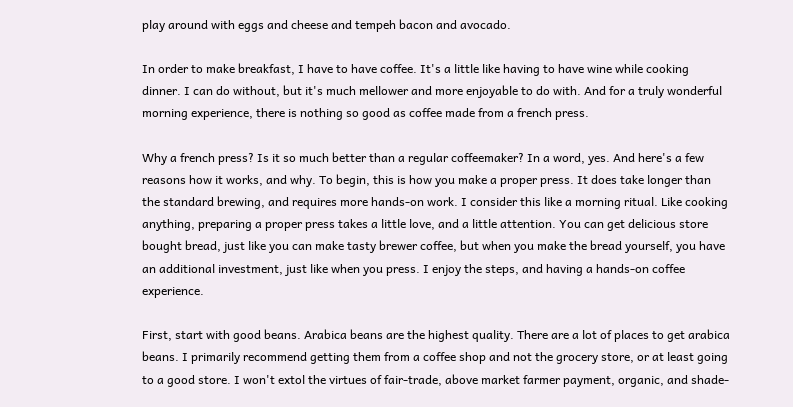play around with eggs and cheese and tempeh bacon and avocado.

In order to make breakfast, I have to have coffee. It's a little like having to have wine while cooking dinner. I can do without, but it's much mellower and more enjoyable to do with. And for a truly wonderful morning experience, there is nothing so good as coffee made from a french press.

Why a french press? Is it so much better than a regular coffeemaker? In a word, yes. And here's a few reasons how it works, and why. To begin, this is how you make a proper press. It does take longer than the standard brewing, and requires more hands-on work. I consider this like a morning ritual. Like cooking anything, preparing a proper press takes a little love, and a little attention. You can get delicious store bought bread, just like you can make tasty brewer coffee, but when you make the bread yourself, you have an additional investment, just like when you press. I enjoy the steps, and having a hands-on coffee experience.

First, start with good beans. Arabica beans are the highest quality. There are a lot of places to get arabica beans. I primarily recommend getting them from a coffee shop and not the grocery store, or at least going to a good store. I won't extol the virtues of fair-trade, above market farmer payment, organic, and shade-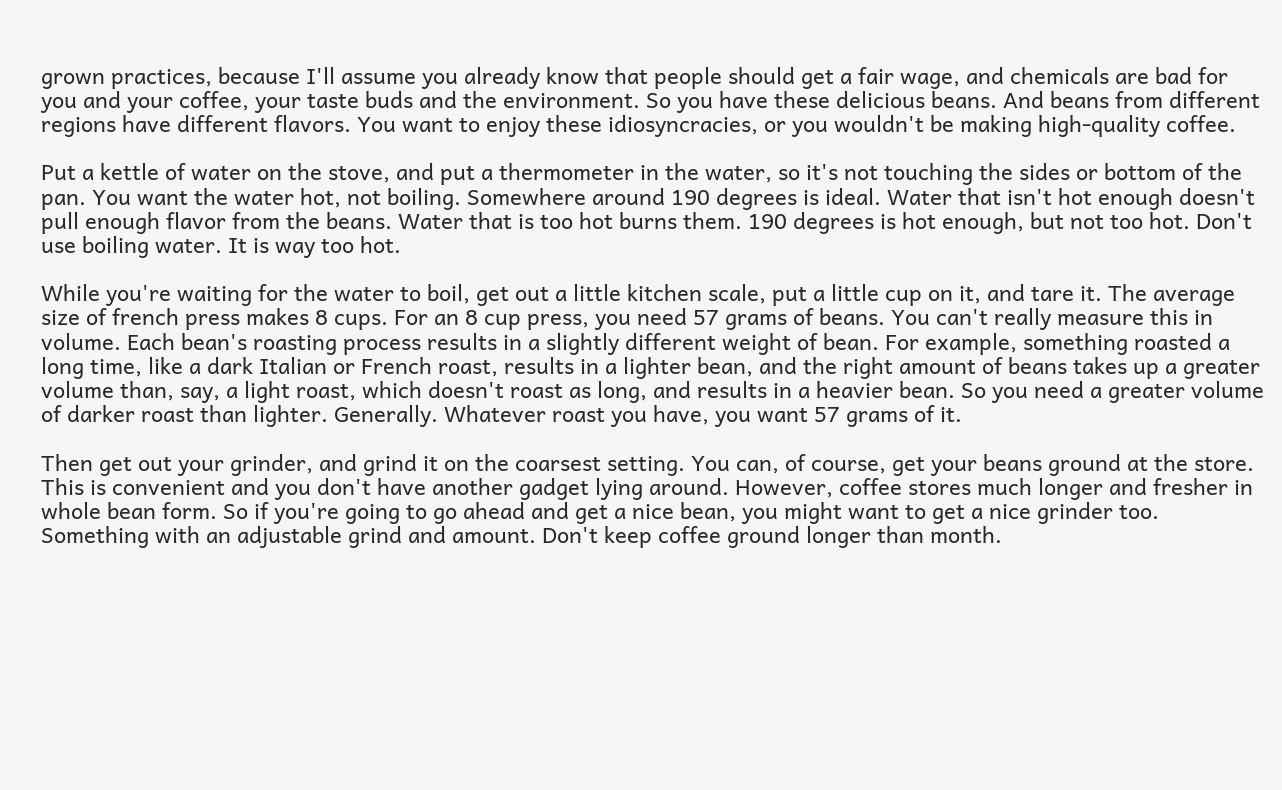grown practices, because I'll assume you already know that people should get a fair wage, and chemicals are bad for you and your coffee, your taste buds and the environment. So you have these delicious beans. And beans from different regions have different flavors. You want to enjoy these idiosyncracies, or you wouldn't be making high-quality coffee.

Put a kettle of water on the stove, and put a thermometer in the water, so it's not touching the sides or bottom of the pan. You want the water hot, not boiling. Somewhere around 190 degrees is ideal. Water that isn't hot enough doesn't pull enough flavor from the beans. Water that is too hot burns them. 190 degrees is hot enough, but not too hot. Don't use boiling water. It is way too hot.

While you're waiting for the water to boil, get out a little kitchen scale, put a little cup on it, and tare it. The average size of french press makes 8 cups. For an 8 cup press, you need 57 grams of beans. You can't really measure this in volume. Each bean's roasting process results in a slightly different weight of bean. For example, something roasted a long time, like a dark Italian or French roast, results in a lighter bean, and the right amount of beans takes up a greater volume than, say, a light roast, which doesn't roast as long, and results in a heavier bean. So you need a greater volume of darker roast than lighter. Generally. Whatever roast you have, you want 57 grams of it.

Then get out your grinder, and grind it on the coarsest setting. You can, of course, get your beans ground at the store. This is convenient and you don't have another gadget lying around. However, coffee stores much longer and fresher in whole bean form. So if you're going to go ahead and get a nice bean, you might want to get a nice grinder too. Something with an adjustable grind and amount. Don't keep coffee ground longer than month.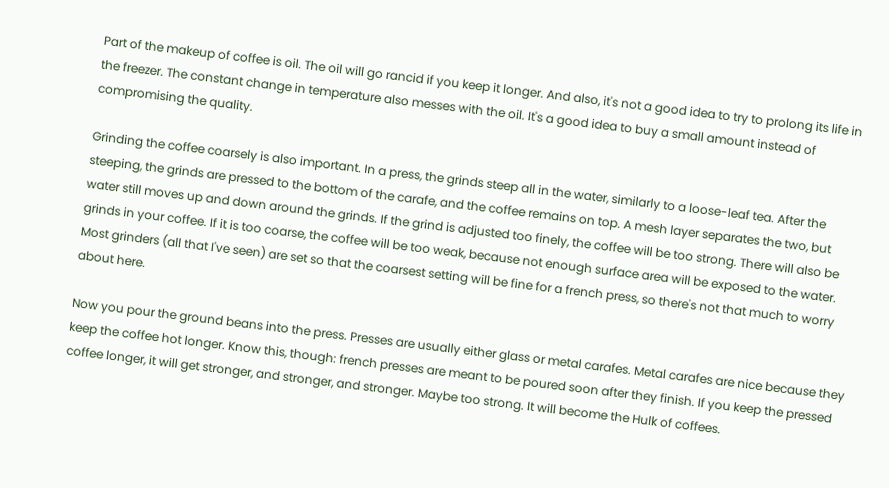Part of the makeup of coffee is oil. The oil will go rancid if you keep it longer. And also, it's not a good idea to try to prolong its life in the freezer. The constant change in temperature also messes with the oil. It's a good idea to buy a small amount instead of compromising the quality.

Grinding the coffee coarsely is also important. In a press, the grinds steep all in the water, similarly to a loose-leaf tea. After the steeping, the grinds are pressed to the bottom of the carafe, and the coffee remains on top. A mesh layer separates the two, but water still moves up and down around the grinds. If the grind is adjusted too finely, the coffee will be too strong. There will also be grinds in your coffee. If it is too coarse, the coffee will be too weak, because not enough surface area will be exposed to the water. Most grinders (all that I've seen) are set so that the coarsest setting will be fine for a french press, so there's not that much to worry about here.

Now you pour the ground beans into the press. Presses are usually either glass or metal carafes. Metal carafes are nice because they keep the coffee hot longer. Know this, though: french presses are meant to be poured soon after they finish. If you keep the pressed coffee longer, it will get stronger, and stronger, and stronger. Maybe too strong. It will become the Hulk of coffees.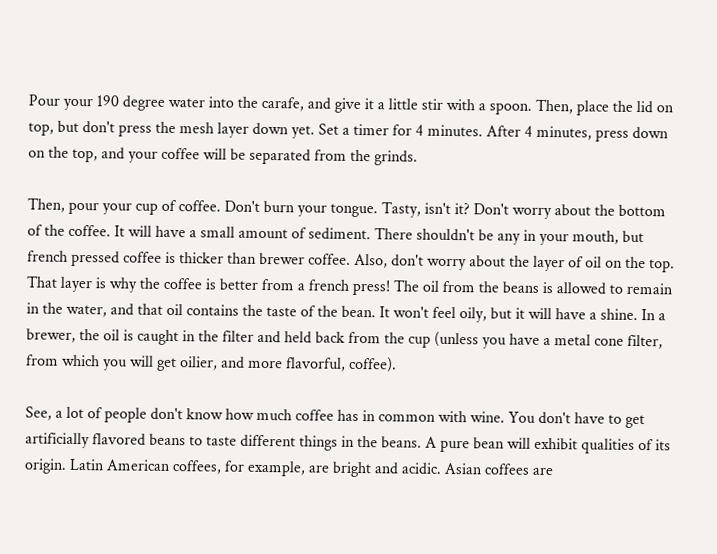Pour your 190 degree water into the carafe, and give it a little stir with a spoon. Then, place the lid on top, but don't press the mesh layer down yet. Set a timer for 4 minutes. After 4 minutes, press down on the top, and your coffee will be separated from the grinds.

Then, pour your cup of coffee. Don't burn your tongue. Tasty, isn't it? Don't worry about the bottom of the coffee. It will have a small amount of sediment. There shouldn't be any in your mouth, but french pressed coffee is thicker than brewer coffee. Also, don't worry about the layer of oil on the top. That layer is why the coffee is better from a french press! The oil from the beans is allowed to remain in the water, and that oil contains the taste of the bean. It won't feel oily, but it will have a shine. In a brewer, the oil is caught in the filter and held back from the cup (unless you have a metal cone filter, from which you will get oilier, and more flavorful, coffee).

See, a lot of people don't know how much coffee has in common with wine. You don't have to get artificially flavored beans to taste different things in the beans. A pure bean will exhibit qualities of its origin. Latin American coffees, for example, are bright and acidic. Asian coffees are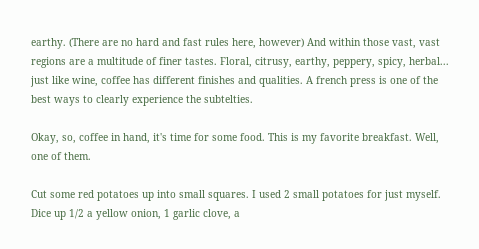earthy. (There are no hard and fast rules here, however) And within those vast, vast regions are a multitude of finer tastes. Floral, citrusy, earthy, peppery, spicy, herbal... just like wine, coffee has different finishes and qualities. A french press is one of the best ways to clearly experience the subtelties.

Okay, so, coffee in hand, it's time for some food. This is my favorite breakfast. Well, one of them.

Cut some red potatoes up into small squares. I used 2 small potatoes for just myself. Dice up 1/2 a yellow onion, 1 garlic clove, a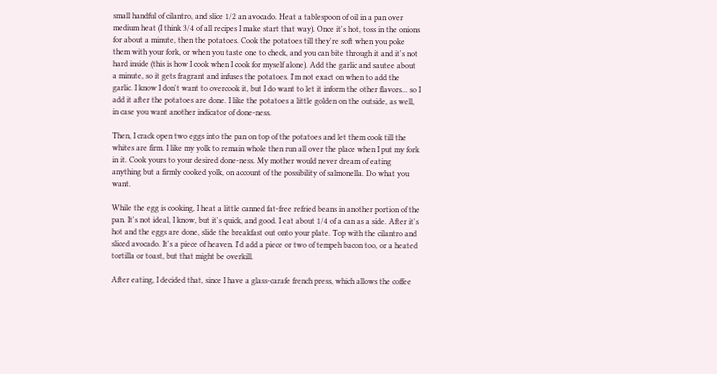small handful of cilantro, and slice 1/2 an avocado. Heat a tablespoon of oil in a pan over medium heat (I think 3/4 of all recipes I make start that way). Once it's hot, toss in the onions for about a minute, then the potatoes. Cook the potatoes till they're soft when you poke them with your fork, or when you taste one to check, and you can bite through it and it's not hard inside (this is how I cook when I cook for myself alone). Add the garlic and sautee about a minute, so it gets fragrant and infuses the potatoes. I'm not exact on when to add the garlic. I know I don't want to overcook it, but I do want to let it inform the other flavors... so I add it after the potatoes are done. I like the potatoes a little golden on the outside, as well, in case you want another indicator of done-ness.

Then, I crack open two eggs into the pan on top of the potatoes and let them cook till the whites are firm. I like my yolk to remain whole then run all over the place when I put my fork in it. Cook yours to your desired done-ness. My mother would never dream of eating anything but a firmly cooked yolk, on account of the possibility of salmonella. Do what you want.

While the egg is cooking, I heat a little canned fat-free refried beans in another portion of the pan. It's not ideal, I know, but it's quick, and good. I eat about 1/4 of a can as a side. After it's hot and the eggs are done, slide the breakfast out onto your plate. Top with the cilantro and sliced avocado. It's a piece of heaven. I'd add a piece or two of tempeh bacon too, or a heated tortilla or toast, but that might be overkill.

After eating, I decided that, since I have a glass-carafe french press, which allows the coffee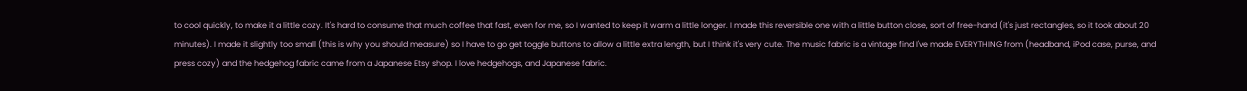to cool quickly, to make it a little cozy. It's hard to consume that much coffee that fast, even for me, so I wanted to keep it warm a little longer. I made this reversible one with a little button close, sort of free-hand (it's just rectangles, so it took about 20 minutes). I made it slightly too small (this is why you should measure) so I have to go get toggle buttons to allow a little extra length, but I think it's very cute. The music fabric is a vintage find I've made EVERYTHING from (headband, iPod case, purse, and press cozy) and the hedgehog fabric came from a Japanese Etsy shop. I love hedgehogs, and Japanese fabric.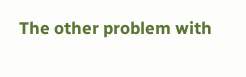The other problem with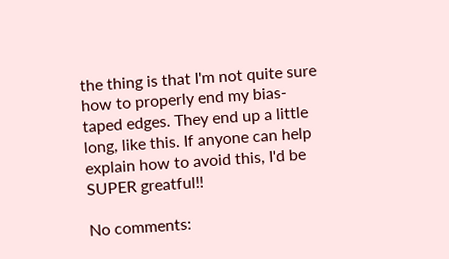the thing is that I'm not quite sure how to properly end my bias-taped edges. They end up a little long, like this. If anyone can help explain how to avoid this, I'd be SUPER greatful!!

No comments: